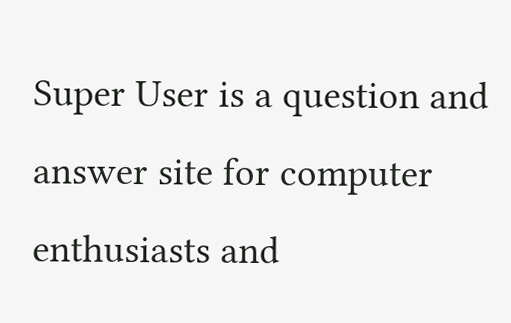Super User is a question and answer site for computer enthusiasts and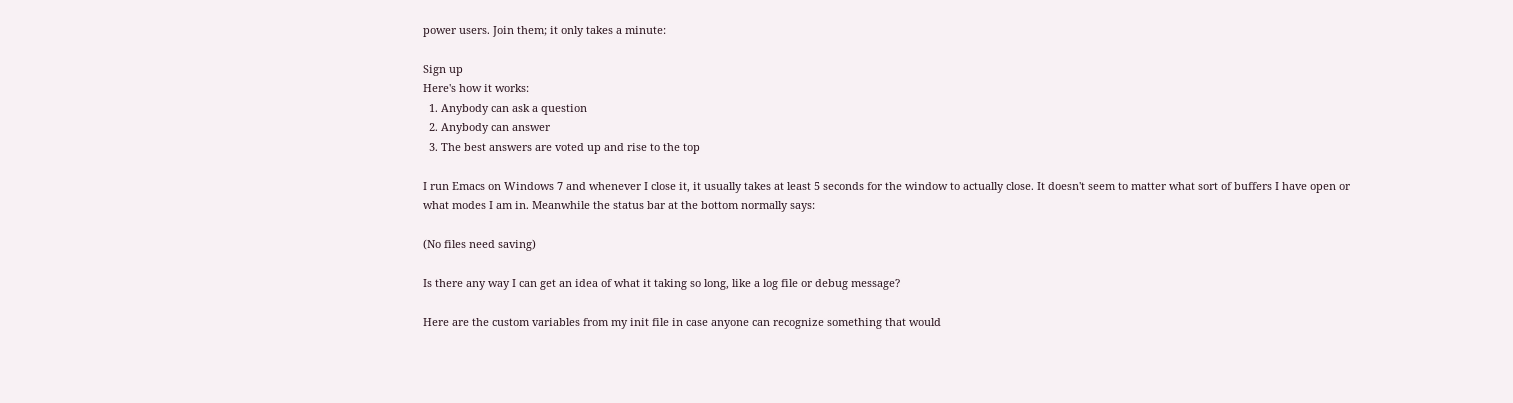power users. Join them; it only takes a minute:

Sign up
Here's how it works:
  1. Anybody can ask a question
  2. Anybody can answer
  3. The best answers are voted up and rise to the top

I run Emacs on Windows 7 and whenever I close it, it usually takes at least 5 seconds for the window to actually close. It doesn't seem to matter what sort of buffers I have open or what modes I am in. Meanwhile the status bar at the bottom normally says:

(No files need saving)

Is there any way I can get an idea of what it taking so long, like a log file or debug message?

Here are the custom variables from my init file in case anyone can recognize something that would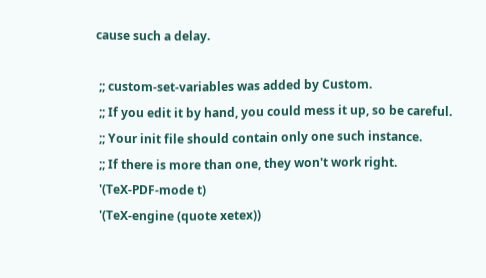cause such a delay.

 ;; custom-set-variables was added by Custom.
 ;; If you edit it by hand, you could mess it up, so be careful.
 ;; Your init file should contain only one such instance.
 ;; If there is more than one, they won't work right.
 '(TeX-PDF-mode t)
 '(TeX-engine (quote xetex))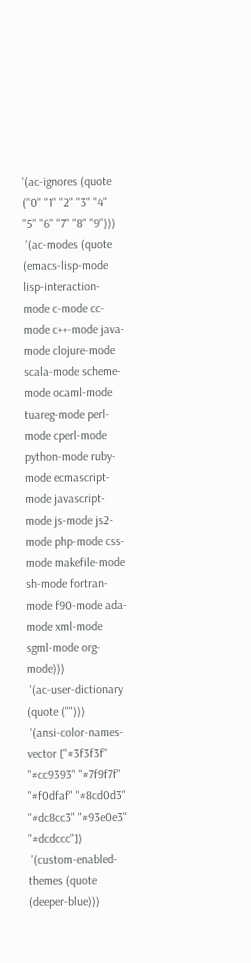'(ac-ignores (quote ("0" "1" "2" "3" "4" "5" "6" "7" "8" "9")))
 '(ac-modes (quote (emacs-lisp-mode lisp-interaction-mode c-mode cc-mode c++-mode java-mode clojure-mode scala-mode scheme-mode ocaml-mode tuareg-mode perl-mode cperl-mode python-mode ruby-mode ecmascript-mode javascript-mode js-mode js2-mode php-mode css-mode makefile-mode sh-mode fortran-mode f90-mode ada-mode xml-mode sgml-mode org-mode)))
 '(ac-user-dictionary (quote ("")))
 '(ansi-color-names-vector ["#3f3f3f" "#cc9393" "#7f9f7f" "#f0dfaf" "#8cd0d3" "#dc8cc3" "#93e0e3" "#dcdccc"])
 '(custom-enabled-themes (quote (deeper-blue)))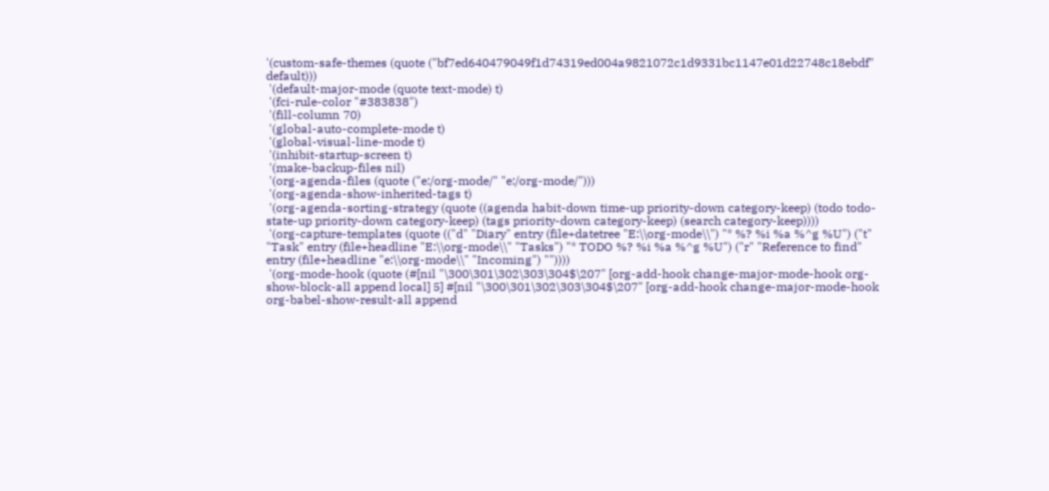'(custom-safe-themes (quote ("bf7ed640479049f1d74319ed004a9821072c1d9331bc1147e01d22748c18ebdf" default)))
 '(default-major-mode (quote text-mode) t)
 '(fci-rule-color "#383838")
 '(fill-column 70)
 '(global-auto-complete-mode t)
 '(global-visual-line-mode t)
 '(inhibit-startup-screen t)
 '(make-backup-files nil)
 '(org-agenda-files (quote ("e:/org-mode/" "e:/org-mode/")))
 '(org-agenda-show-inherited-tags t)
 '(org-agenda-sorting-strategy (quote ((agenda habit-down time-up priority-down category-keep) (todo todo-state-up priority-down category-keep) (tags priority-down category-keep) (search category-keep))))
 '(org-capture-templates (quote (("d" "Diary" entry (file+datetree "E:\\org-mode\\") "* %? %i %a %^g %U") ("t" "Task" entry (file+headline "E:\\org-mode\\" "Tasks") "* TODO %? %i %a %^g %U") ("r" "Reference to find" entry (file+headline "e:\\org-mode\\" "Incoming") ""))))
 '(org-mode-hook (quote (#[nil "\300\301\302\303\304$\207" [org-add-hook change-major-mode-hook org-show-block-all append local] 5] #[nil "\300\301\302\303\304$\207" [org-add-hook change-major-mode-hook org-babel-show-result-all append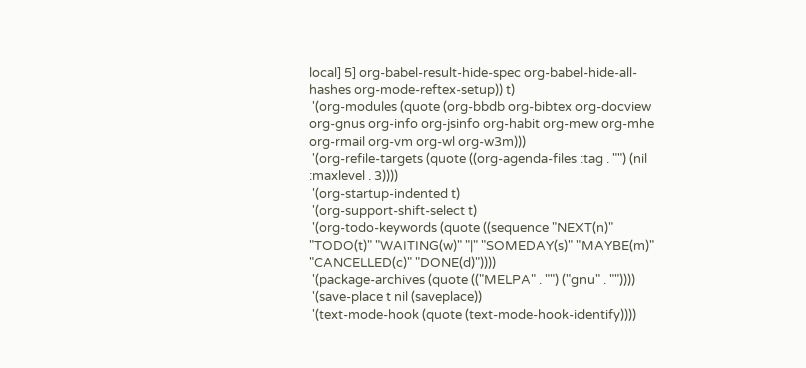local] 5] org-babel-result-hide-spec org-babel-hide-all-hashes org-mode-reftex-setup)) t)
 '(org-modules (quote (org-bbdb org-bibtex org-docview org-gnus org-info org-jsinfo org-habit org-mew org-mhe org-rmail org-vm org-wl org-w3m)))
 '(org-refile-targets (quote ((org-agenda-files :tag . "") (nil :maxlevel . 3))))
 '(org-startup-indented t)
 '(org-support-shift-select t)
 '(org-todo-keywords (quote ((sequence "NEXT(n)" "TODO(t)" "WAITING(w)" "|" "SOMEDAY(s)" "MAYBE(m)" "CANCELLED(c)" "DONE(d)"))))
 '(package-archives (quote (("MELPA" . "") ("gnu" . ""))))
 '(save-place t nil (saveplace))
 '(text-mode-hook (quote (text-mode-hook-identify))))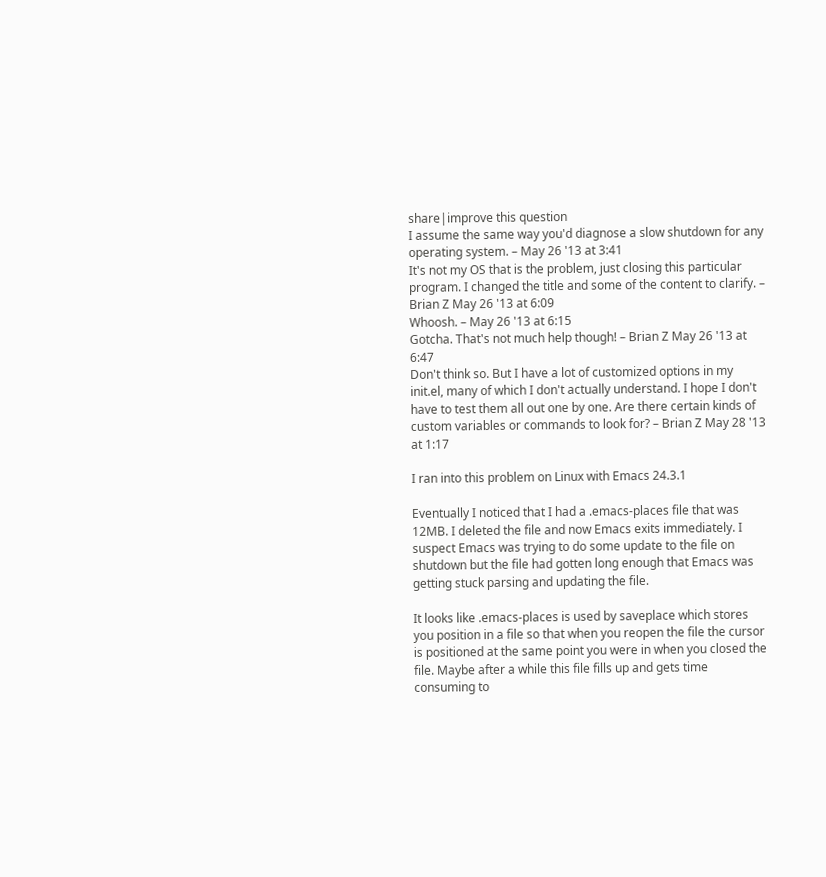share|improve this question
I assume the same way you'd diagnose a slow shutdown for any operating system. – May 26 '13 at 3:41
It's not my OS that is the problem, just closing this particular program. I changed the title and some of the content to clarify. – Brian Z May 26 '13 at 6:09
Whoosh. – May 26 '13 at 6:15
Gotcha. That's not much help though! – Brian Z May 26 '13 at 6:47
Don't think so. But I have a lot of customized options in my init.el, many of which I don't actually understand. I hope I don't have to test them all out one by one. Are there certain kinds of custom variables or commands to look for? – Brian Z May 28 '13 at 1:17

I ran into this problem on Linux with Emacs 24.3.1

Eventually I noticed that I had a .emacs-places file that was 12MB. I deleted the file and now Emacs exits immediately. I suspect Emacs was trying to do some update to the file on shutdown but the file had gotten long enough that Emacs was getting stuck parsing and updating the file.

It looks like .emacs-places is used by saveplace which stores you position in a file so that when you reopen the file the cursor is positioned at the same point you were in when you closed the file. Maybe after a while this file fills up and gets time consuming to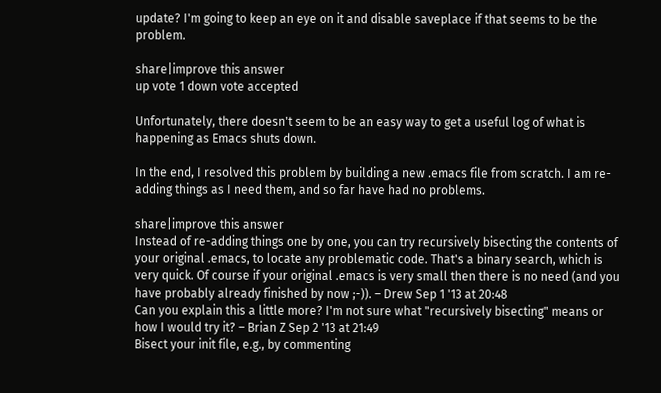update? I'm going to keep an eye on it and disable saveplace if that seems to be the problem.

share|improve this answer
up vote 1 down vote accepted

Unfortunately, there doesn't seem to be an easy way to get a useful log of what is happening as Emacs shuts down.

In the end, I resolved this problem by building a new .emacs file from scratch. I am re-adding things as I need them, and so far have had no problems.

share|improve this answer
Instead of re-adding things one by one, you can try recursively bisecting the contents of your original .emacs, to locate any problematic code. That's a binary search, which is very quick. Of course if your original .emacs is very small then there is no need (and you have probably already finished by now ;-)). – Drew Sep 1 '13 at 20:48
Can you explain this a little more? I'm not sure what "recursively bisecting" means or how I would try it? – Brian Z Sep 2 '13 at 21:49
Bisect your init file, e.g., by commenting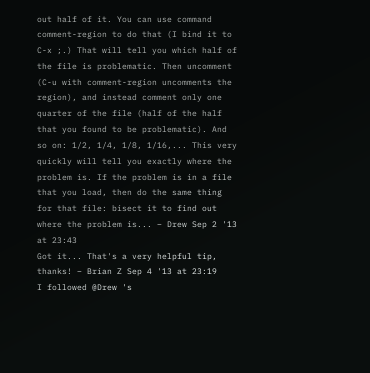out half of it. You can use command comment-region to do that (I bind it to C-x ;.) That will tell you which half of the file is problematic. Then uncomment (C-u with comment-region uncomments the region), and instead comment only one quarter of the file (half of the half that you found to be problematic). And so on: 1/2, 1/4, 1/8, 1/16,... This very quickly will tell you exactly where the problem is. If the problem is in a file that you load, then do the same thing for that file: bisect it to find out where the problem is... – Drew Sep 2 '13 at 23:43
Got it... That's a very helpful tip, thanks! – Brian Z Sep 4 '13 at 23:19
I followed @Drew 's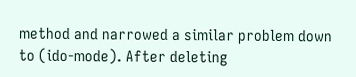method and narrowed a similar problem down to (ido-mode). After deleting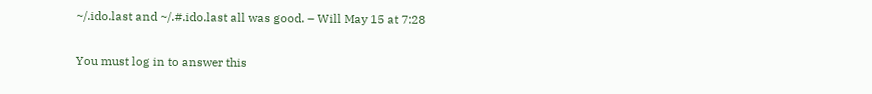~/.ido.last and ~/.#.ido.last all was good. – Will May 15 at 7:28

You must log in to answer this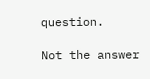question.

Not the answer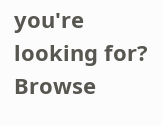you're looking for? Browse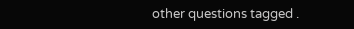other questions tagged .